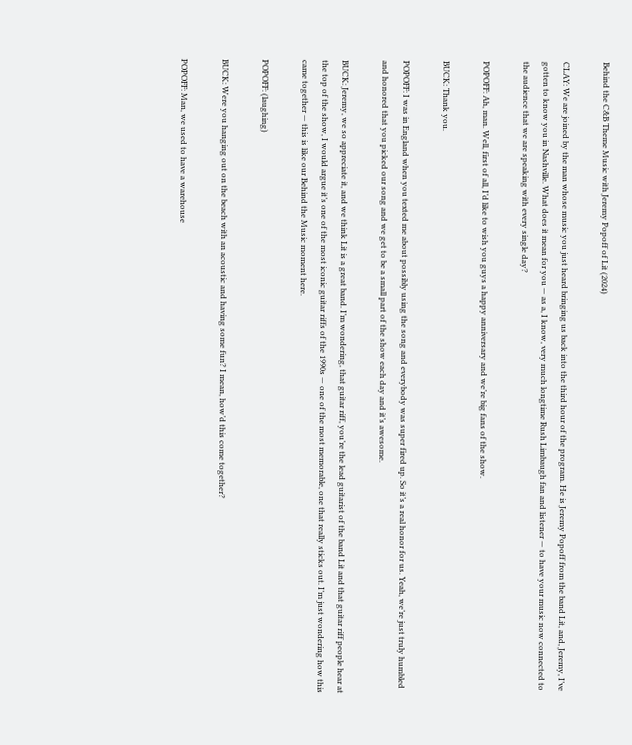Behind the C&B Theme Music with Jeremy Popoff of Lit (2024)

CLAY: We are joined by the man whose music you just heard bringing us back into the third hour of the program. He is Jeremy Popoff from the band Lit, and, Jeremy, I’ve gotten to know you in Nashville. What does it mean for you — as a, I know, very much longtime Rush Limbaugh fan and listener — to have your music now connected to the audience that we are speaking with every single day?

POPOFF: Ah, man. Well, first of all, I’d like to wish you guys a happy anniversary and we’re big fans of the show.

BUCK: Thank you.

POPOFF: I was in England when you texted me about possibly using the song and everybody was super fired up. So it’s a real honor for us. Yeah, we’re just truly humbled and honored that you picked our song and we get to be a small part of the show each day and it’s awesome.

BUCK: Jeremy, we so appreciate it, and we think Lit is a great band. I’m wondering, that guitar riff, you’re the lead guitarist of the band Lit and that guitar riff people hear at the top of the show, I would argue it’s one of the most iconic guitar riffs of the 1990s — one of the most memorable, one that really sticks out. I’m just wondering how this came together — this is like our Behind the Music moment here.

POPOFF: (laughing)

BUCK: Were you hanging out on the beach with an acoustic and having some fun? I mean, how’d this come together?

POPOFF: Man, we used to have a warehouse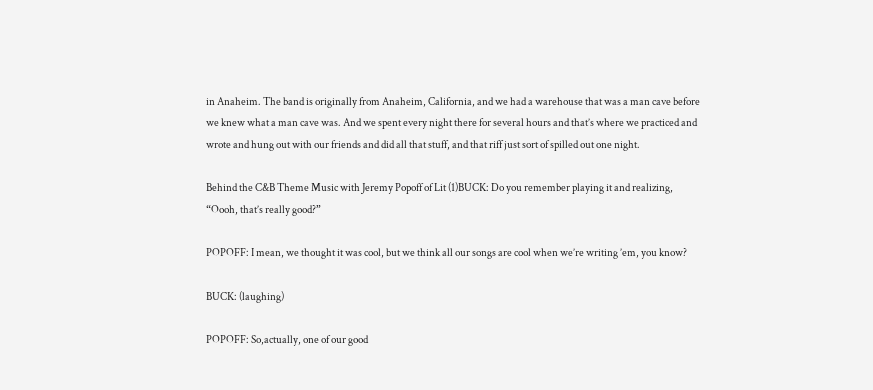in Anaheim. The band is originally from Anaheim, California, and we had a warehouse that was a man cave before we knew what a man cave was. And we spent every night there for several hours and that’s where we practiced and wrote and hung out with our friends and did all that stuff, and that riff just sort of spilled out one night.

Behind the C&B Theme Music with Jeremy Popoff of Lit (1)BUCK: Do you remember playing it and realizing, “Oooh, that’s really good?”

POPOFF: I mean, we thought it was cool, but we think all our songs are cool when we’re writing ’em, you know?

BUCK: (laughing)

POPOFF: So,actually, one of our good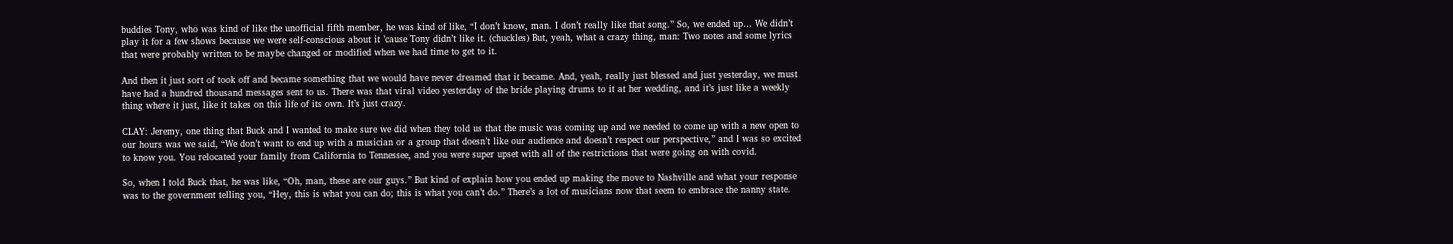buddies Tony, who was kind of like the unofficial fifth member, he was kind of like, “I don’t know, man. I don’t really like that song.” So, we ended up… We didn’t play it for a few shows because we were self-conscious about it ’cause Tony didn’t like it. (chuckles) But, yeah, what a crazy thing, man: Two notes and some lyrics that were probably written to be maybe changed or modified when we had time to get to it.

And then it just sort of took off and became something that we would have never dreamed that it became. And, yeah, really just blessed and just yesterday, we must have had a hundred thousand messages sent to us. There was that viral video yesterday of the bride playing drums to it at her wedding, and it’s just like a weekly thing where it just, like it takes on this life of its own. It’s just crazy.

CLAY: Jeremy, one thing that Buck and I wanted to make sure we did when they told us that the music was coming up and we needed to come up with a new open to our hours was we said, “We don’t want to end up with a musician or a group that doesn’t like our audience and doesn’t respect our perspective,” and I was so excited to know you. You relocated your family from California to Tennessee, and you were super upset with all of the restrictions that were going on with covid.

So, when I told Buck that, he was like, “Oh, man, these are our guys.” But kind of explain how you ended up making the move to Nashville and what your response was to the government telling you, “Hey, this is what you can do; this is what you can’t do.” There’s a lot of musicians now that seem to embrace the nanny state.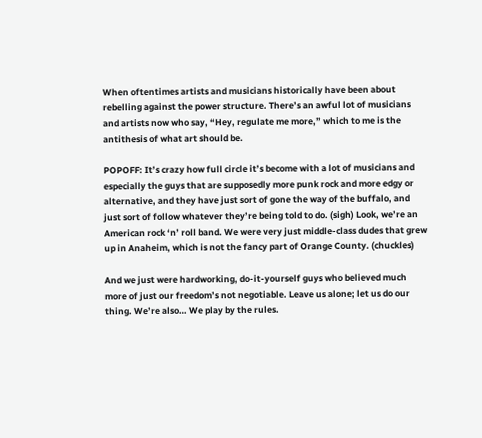When oftentimes artists and musicians historically have been about rebelling against the power structure. There’s an awful lot of musicians and artists now who say, “Hey, regulate me more,” which to me is the antithesis of what art should be.

POPOFF: It’s crazy how full circle it’s become with a lot of musicians and especially the guys that are supposedly more punk rock and more edgy or alternative, and they have just sort of gone the way of the buffalo, and just sort of follow whatever they’re being told to do. (sigh) Look, we’re an American rock ‘n’ roll band. We were very just middle-class dudes that grew up in Anaheim, which is not the fancy part of Orange County. (chuckles)

And we just were hardworking, do-it-yourself guys who believed much more of just our freedom’s not negotiable. Leave us alone; let us do our thing. We’re also… We play by the rules.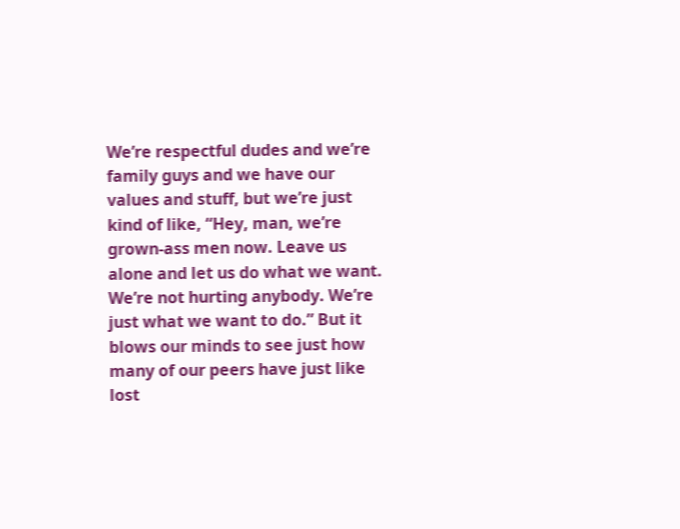We’re respectful dudes and we’re family guys and we have our values and stuff, but we’re just kind of like, “Hey, man, we’re grown-ass men now. Leave us alone and let us do what we want. We’re not hurting anybody. We’re just what we want to do.” But it blows our minds to see just how many of our peers have just like lost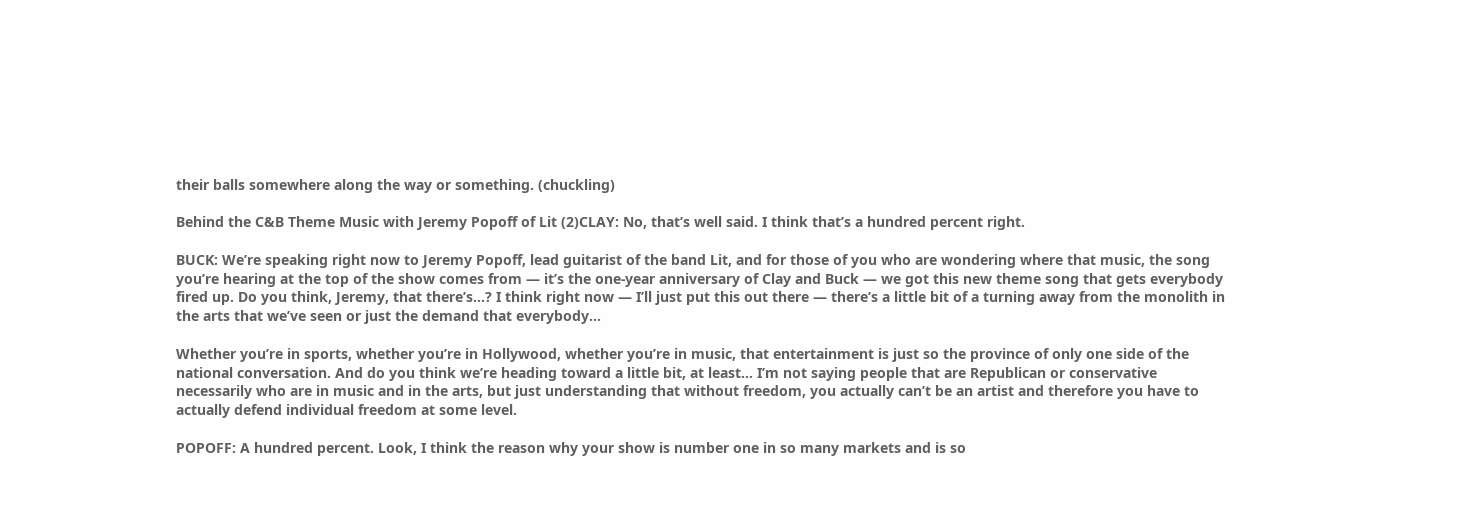their balls somewhere along the way or something. (chuckling)

Behind the C&B Theme Music with Jeremy Popoff of Lit (2)CLAY: No, that’s well said. I think that’s a hundred percent right.

BUCK: We’re speaking right now to Jeremy Popoff, lead guitarist of the band Lit, and for those of you who are wondering where that music, the song you’re hearing at the top of the show comes from — it’s the one-year anniversary of Clay and Buck — we got this new theme song that gets everybody fired up. Do you think, Jeremy, that there’s…? I think right now — I’ll just put this out there — there’s a little bit of a turning away from the monolith in the arts that we’ve seen or just the demand that everybody…

Whether you’re in sports, whether you’re in Hollywood, whether you’re in music, that entertainment is just so the province of only one side of the national conversation. And do you think we’re heading toward a little bit, at least… I’m not saying people that are Republican or conservative necessarily who are in music and in the arts, but just understanding that without freedom, you actually can’t be an artist and therefore you have to actually defend individual freedom at some level.

POPOFF: A hundred percent. Look, I think the reason why your show is number one in so many markets and is so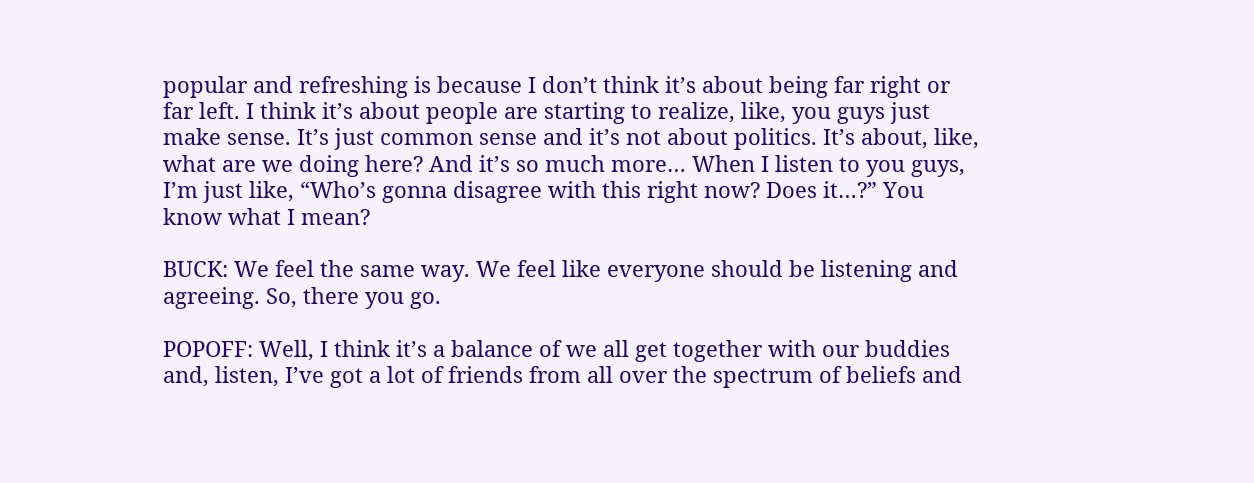popular and refreshing is because I don’t think it’s about being far right or far left. I think it’s about people are starting to realize, like, you guys just make sense. It’s just common sense and it’s not about politics. It’s about, like, what are we doing here? And it’s so much more… When I listen to you guys, I’m just like, “Who’s gonna disagree with this right now? Does it…?” You know what I mean?

BUCK: We feel the same way. We feel like everyone should be listening and agreeing. So, there you go.

POPOFF: Well, I think it’s a balance of we all get together with our buddies and, listen, I’ve got a lot of friends from all over the spectrum of beliefs and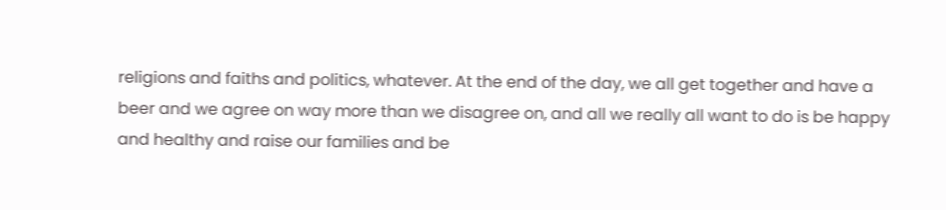religions and faiths and politics, whatever. At the end of the day, we all get together and have a beer and we agree on way more than we disagree on, and all we really all want to do is be happy and healthy and raise our families and be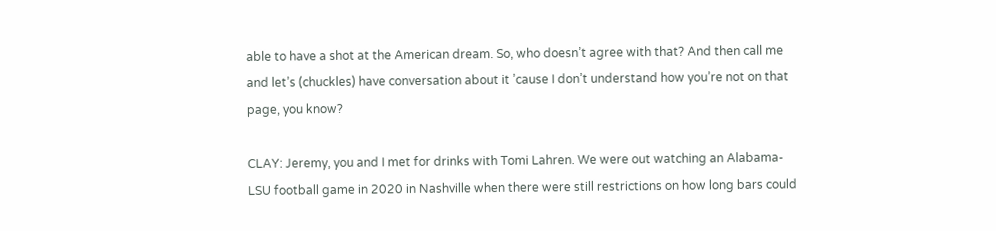able to have a shot at the American dream. So, who doesn’t agree with that? And then call me and let’s (chuckles) have conversation about it ’cause I don’t understand how you’re not on that page, you know?

CLAY: Jeremy, you and I met for drinks with Tomi Lahren. We were out watching an Alabama-LSU football game in 2020 in Nashville when there were still restrictions on how long bars could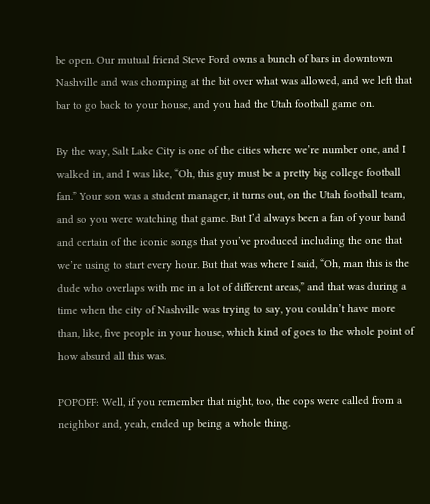be open. Our mutual friend Steve Ford owns a bunch of bars in downtown Nashville and was chomping at the bit over what was allowed, and we left that bar to go back to your house, and you had the Utah football game on.

By the way, Salt Lake City is one of the cities where we’re number one, and I walked in, and I was like, “Oh, this guy must be a pretty big college football fan.” Your son was a student manager, it turns out, on the Utah football team, and so you were watching that game. But I’d always been a fan of your band and certain of the iconic songs that you’ve produced including the one that we’re using to start every hour. But that was where I said, “Oh, man this is the dude who overlaps with me in a lot of different areas,” and that was during a time when the city of Nashville was trying to say, you couldn’t have more than, like, five people in your house, which kind of goes to the whole point of how absurd all this was.

POPOFF: Well, if you remember that night, too, the cops were called from a neighbor and, yeah, ended up being a whole thing.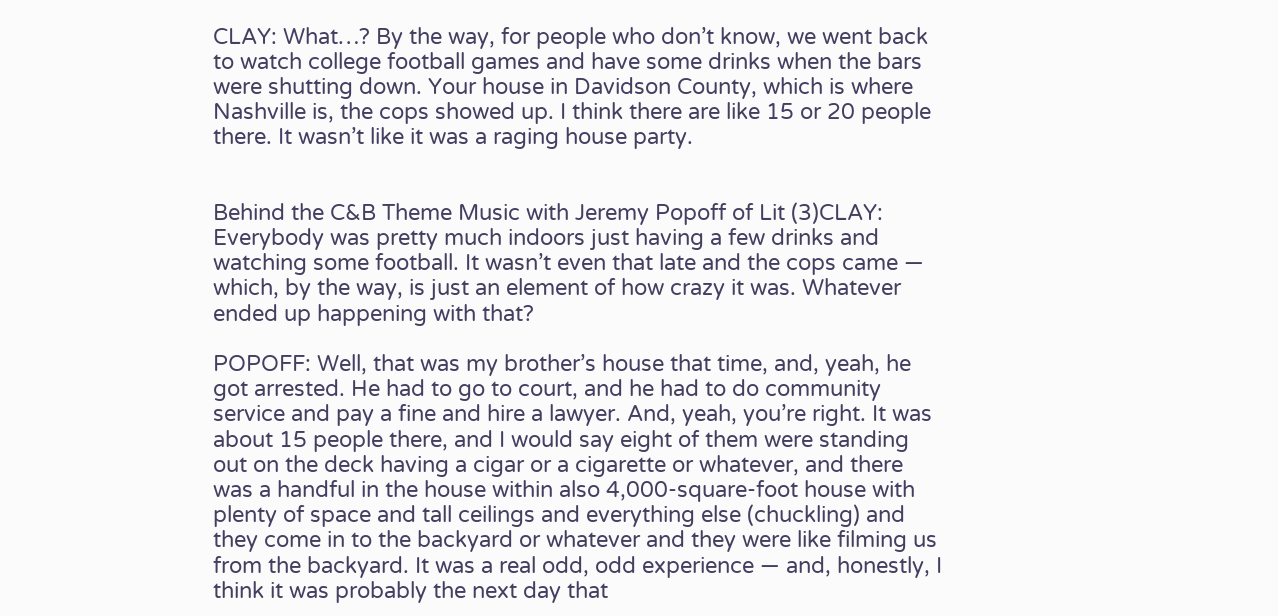CLAY: What…? By the way, for people who don’t know, we went back to watch college football games and have some drinks when the bars were shutting down. Your house in Davidson County, which is where Nashville is, the cops showed up. I think there are like 15 or 20 people there. It wasn’t like it was a raging house party.


Behind the C&B Theme Music with Jeremy Popoff of Lit (3)CLAY: Everybody was pretty much indoors just having a few drinks and watching some football. It wasn’t even that late and the cops came — which, by the way, is just an element of how crazy it was. Whatever ended up happening with that?

POPOFF: Well, that was my brother’s house that time, and, yeah, he got arrested. He had to go to court, and he had to do community service and pay a fine and hire a lawyer. And, yeah, you’re right. It was about 15 people there, and I would say eight of them were standing out on the deck having a cigar or a cigarette or whatever, and there was a handful in the house within also 4,000-square-foot house with plenty of space and tall ceilings and everything else (chuckling) and they come in to the backyard or whatever and they were like filming us from the backyard. It was a real odd, odd experience — and, honestly, I think it was probably the next day that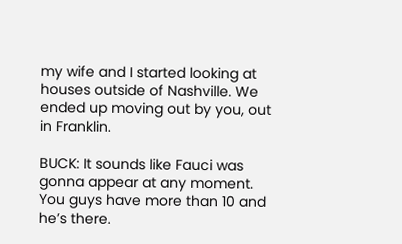my wife and I started looking at houses outside of Nashville. We ended up moving out by you, out in Franklin.

BUCK: It sounds like Fauci was gonna appear at any moment. You guys have more than 10 and he’s there.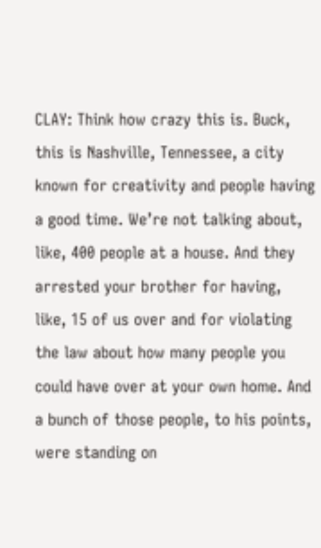CLAY: Think how crazy this is. Buck, this is Nashville, Tennessee, a city known for creativity and people having a good time. We’re not talking about, like, 400 people at a house. And they arrested your brother for having, like, 15 of us over and for violating the law about how many people you could have over at your own home. And a bunch of those people, to his points, were standing on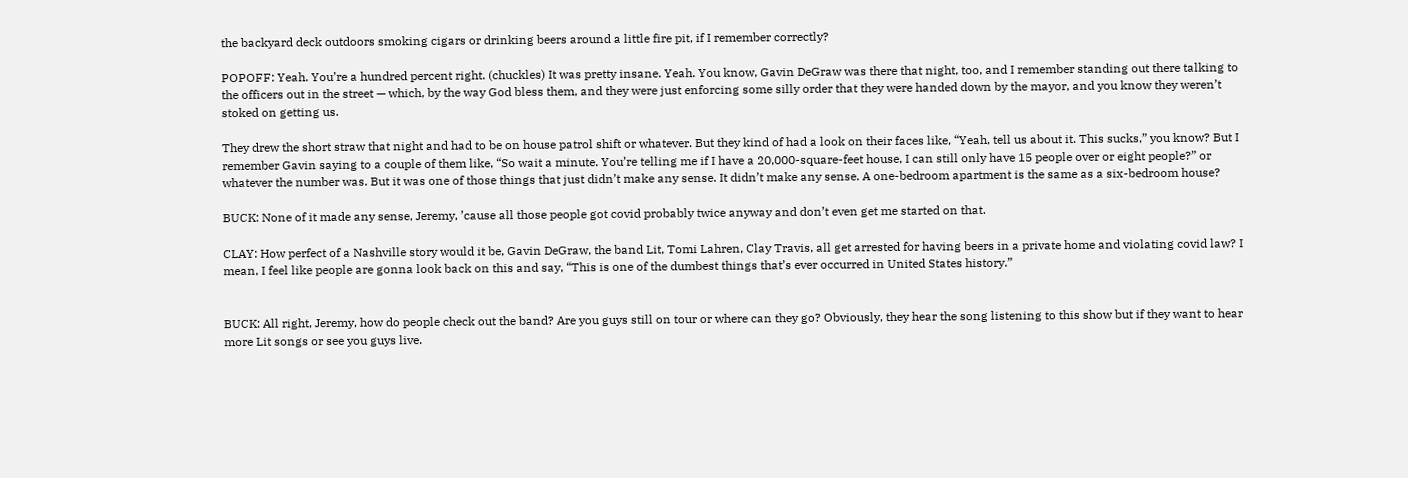the backyard deck outdoors smoking cigars or drinking beers around a little fire pit, if I remember correctly?

POPOFF: Yeah. You’re a hundred percent right. (chuckles) It was pretty insane. Yeah. You know, Gavin DeGraw was there that night, too, and I remember standing out there talking to the officers out in the street — which, by the way God bless them, and they were just enforcing some silly order that they were handed down by the mayor, and you know they weren’t stoked on getting us.

They drew the short straw that night and had to be on house patrol shift or whatever. But they kind of had a look on their faces like, “Yeah, tell us about it. This sucks,” you know? But I remember Gavin saying to a couple of them like, “So wait a minute. You’re telling me if I have a 20,000-square-feet house, I can still only have 15 people over or eight people?” or whatever the number was. But it was one of those things that just didn’t make any sense. It didn’t make any sense. A one-bedroom apartment is the same as a six-bedroom house?

BUCK: None of it made any sense, Jeremy, ’cause all those people got covid probably twice anyway and don’t even get me started on that.

CLAY: How perfect of a Nashville story would it be, Gavin DeGraw, the band Lit, Tomi Lahren, Clay Travis, all get arrested for having beers in a private home and violating covid law? I mean, I feel like people are gonna look back on this and say, “This is one of the dumbest things that’s ever occurred in United States history.”


BUCK: All right, Jeremy, how do people check out the band? Are you guys still on tour or where can they go? Obviously, they hear the song listening to this show but if they want to hear more Lit songs or see you guys live.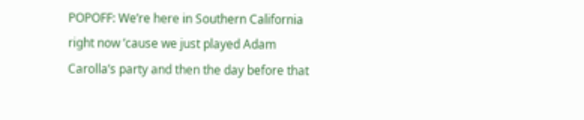POPOFF: We’re here in Southern California right now ’cause we just played Adam Carolla’s party and then the day before that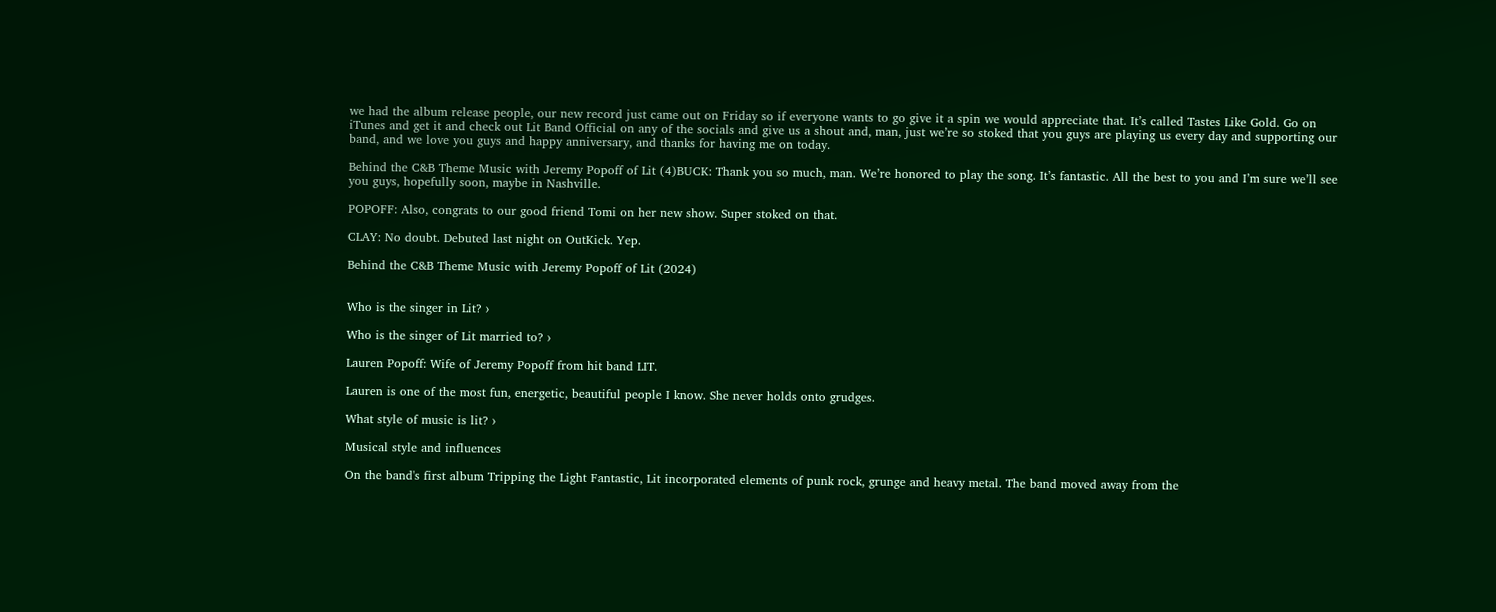we had the album release people, our new record just came out on Friday so if everyone wants to go give it a spin we would appreciate that. It’s called Tastes Like Gold. Go on iTunes and get it and check out Lit Band Official on any of the socials and give us a shout and, man, just we’re so stoked that you guys are playing us every day and supporting our band, and we love you guys and happy anniversary, and thanks for having me on today.

Behind the C&B Theme Music with Jeremy Popoff of Lit (4)BUCK: Thank you so much, man. We’re honored to play the song. It’s fantastic. All the best to you and I’m sure we’ll see you guys, hopefully soon, maybe in Nashville.

POPOFF: Also, congrats to our good friend Tomi on her new show. Super stoked on that.

CLAY: No doubt. Debuted last night on OutKick. Yep.

Behind the C&B Theme Music with Jeremy Popoff of Lit (2024)


Who is the singer in Lit? ›

Who is the singer of Lit married to? ›

Lauren Popoff: Wife of Jeremy Popoff from hit band LIT.

Lauren is one of the most fun, energetic, beautiful people I know. She never holds onto grudges.

What style of music is lit? ›

Musical style and influences

On the band's first album Tripping the Light Fantastic, Lit incorporated elements of punk rock, grunge and heavy metal. The band moved away from the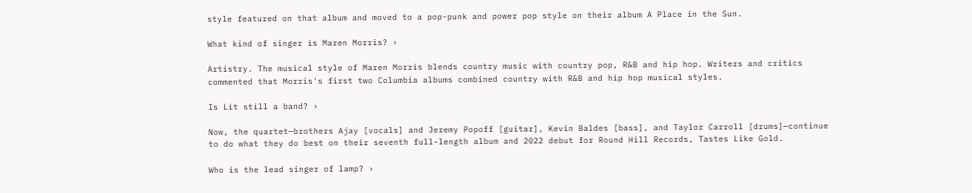style featured on that album and moved to a pop-punk and power pop style on their album A Place in the Sun.

What kind of singer is Maren Morris? ›

Artistry. The musical style of Maren Morris blends country music with country pop, R&B and hip hop. Writers and critics commented that Morris's first two Columbia albums combined country with R&B and hip hop musical styles.

Is Lit still a band? ›

Now, the quartet—brothers Ajay [vocals] and Jeremy Popoff [guitar], Kevin Baldes [bass], and Taylor Carroll [drums]—continue to do what they do best on their seventh full-length album and 2022 debut for Round Hill Records, Tastes Like Gold.

Who is the lead singer of lamp? ›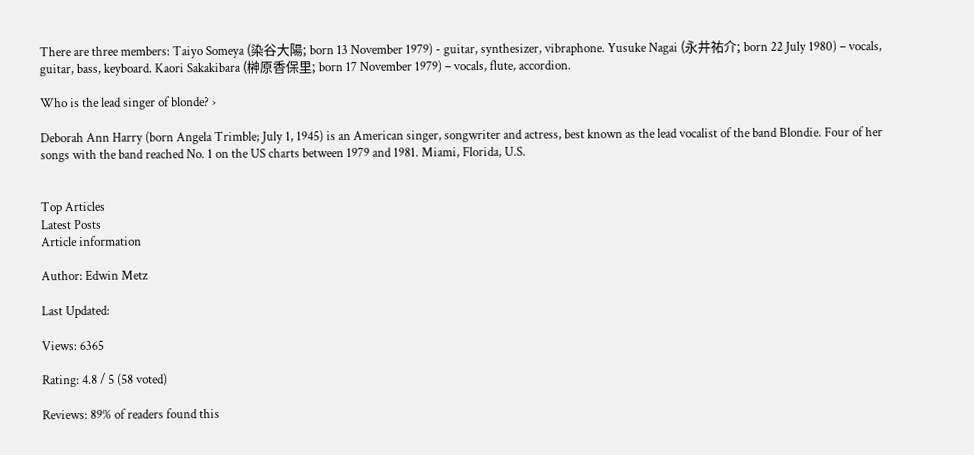There are three members: Taiyo Someya (染谷大陽; born 13 November 1979) - guitar, synthesizer, vibraphone. Yusuke Nagai (永井祐介; born 22 July 1980) – vocals, guitar, bass, keyboard. Kaori Sakakibara (榊原香保里; born 17 November 1979) – vocals, flute, accordion.

Who is the lead singer of blonde? ›

Deborah Ann Harry (born Angela Trimble; July 1, 1945) is an American singer, songwriter and actress, best known as the lead vocalist of the band Blondie. Four of her songs with the band reached No. 1 on the US charts between 1979 and 1981. Miami, Florida, U.S.


Top Articles
Latest Posts
Article information

Author: Edwin Metz

Last Updated:

Views: 6365

Rating: 4.8 / 5 (58 voted)

Reviews: 89% of readers found this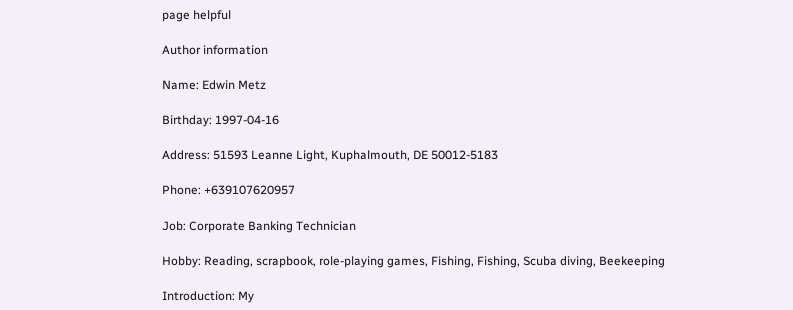page helpful

Author information

Name: Edwin Metz

Birthday: 1997-04-16

Address: 51593 Leanne Light, Kuphalmouth, DE 50012-5183

Phone: +639107620957

Job: Corporate Banking Technician

Hobby: Reading, scrapbook, role-playing games, Fishing, Fishing, Scuba diving, Beekeeping

Introduction: My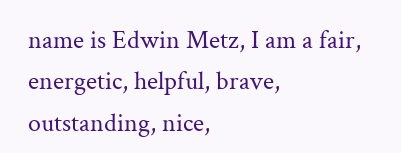name is Edwin Metz, I am a fair, energetic, helpful, brave, outstanding, nice,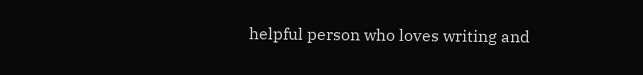helpful person who loves writing and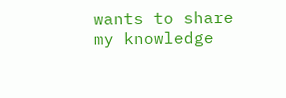wants to share my knowledge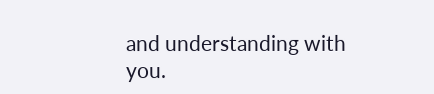and understanding with you.